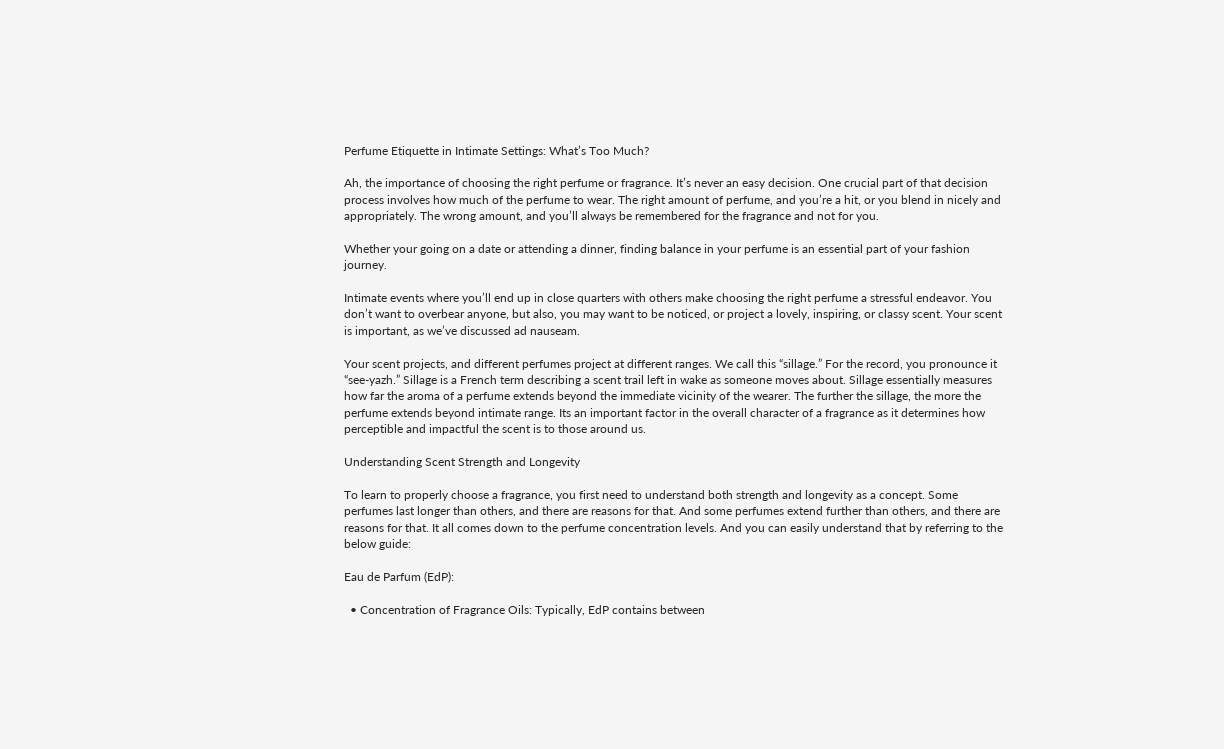Perfume Etiquette in Intimate Settings: What’s Too Much?

Ah, the importance of choosing the right perfume or fragrance. It’s never an easy decision. One crucial part of that decision process involves how much of the perfume to wear. The right amount of perfume, and you’re a hit, or you blend in nicely and appropriately. The wrong amount, and you’ll always be remembered for the fragrance and not for you.

Whether your going on a date or attending a dinner, finding balance in your perfume is an essential part of your fashion journey.

Intimate events where you’ll end up in close quarters with others make choosing the right perfume a stressful endeavor. You don’t want to overbear anyone, but also, you may want to be noticed, or project a lovely, inspiring, or classy scent. Your scent is important, as we’ve discussed ad nauseam.

Your scent projects, and different perfumes project at different ranges. We call this “sillage.” For the record, you pronounce it “see-yazh.” Sillage is a French term describing a scent trail left in wake as someone moves about. Sillage essentially measures how far the aroma of a perfume extends beyond the immediate vicinity of the wearer. The further the sillage, the more the perfume extends beyond intimate range. Its an important factor in the overall character of a fragrance as it determines how perceptible and impactful the scent is to those around us.

Understanding Scent Strength and Longevity

To learn to properly choose a fragrance, you first need to understand both strength and longevity as a concept. Some perfumes last longer than others, and there are reasons for that. And some perfumes extend further than others, and there are reasons for that. It all comes down to the perfume concentration levels. And you can easily understand that by referring to the below guide:

Eau de Parfum (EdP):

  • Concentration of Fragrance Oils: Typically, EdP contains between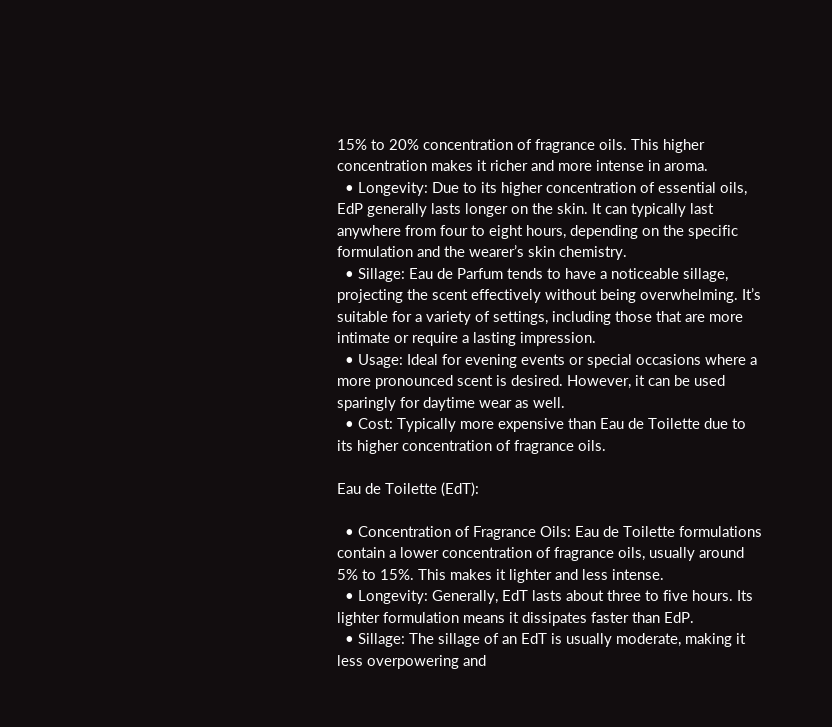15% to 20% concentration of fragrance oils. This higher concentration makes it richer and more intense in aroma.
  • Longevity: Due to its higher concentration of essential oils, EdP generally lasts longer on the skin. It can typically last anywhere from four to eight hours, depending on the specific formulation and the wearer’s skin chemistry.
  • Sillage: Eau de Parfum tends to have a noticeable sillage, projecting the scent effectively without being overwhelming. It’s suitable for a variety of settings, including those that are more intimate or require a lasting impression.
  • Usage: Ideal for evening events or special occasions where a more pronounced scent is desired. However, it can be used sparingly for daytime wear as well.
  • Cost: Typically more expensive than Eau de Toilette due to its higher concentration of fragrance oils.

Eau de Toilette (EdT):

  • Concentration of Fragrance Oils: Eau de Toilette formulations contain a lower concentration of fragrance oils, usually around 5% to 15%. This makes it lighter and less intense.
  • Longevity: Generally, EdT lasts about three to five hours. Its lighter formulation means it dissipates faster than EdP.
  • Sillage: The sillage of an EdT is usually moderate, making it less overpowering and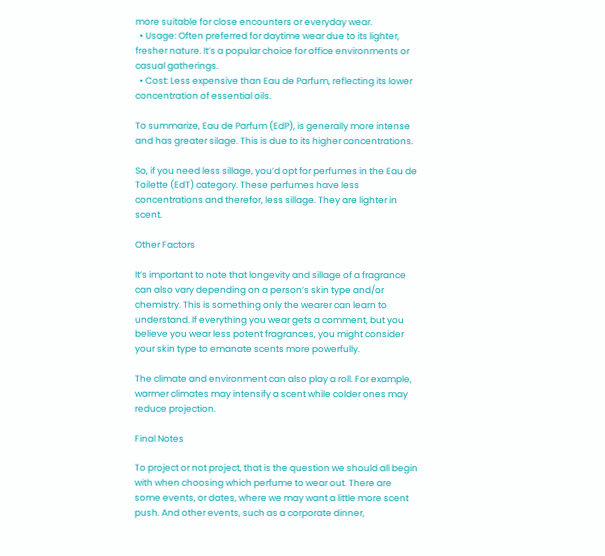more suitable for close encounters or everyday wear.
  • Usage: Often preferred for daytime wear due to its lighter, fresher nature. It’s a popular choice for office environments or casual gatherings.
  • Cost: Less expensive than Eau de Parfum, reflecting its lower concentration of essential oils.

To summarize, Eau de Parfum (EdP), is generally more intense and has greater silage. This is due to its higher concentrations.

So, if you need less sillage, you’d opt for perfumes in the Eau de Toilette (EdT) category. These perfumes have less concentrations and therefor, less sillage. They are lighter in scent.

Other Factors

It’s important to note that longevity and sillage of a fragrance can also vary depending on a person’s skin type and/or chemistry. This is something only the wearer can learn to understand. If everything you wear gets a comment, but you believe you wear less potent fragrances, you might consider your skin type to emanate scents more powerfully.

The climate and environment can also play a roll. For example, warmer climates may intensify a scent while colder ones may reduce projection.

Final Notes

To project or not project, that is the question we should all begin with when choosing which perfume to wear out. There are some events, or dates, where we may want a little more scent push. And other events, such as a corporate dinner,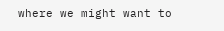where we might want to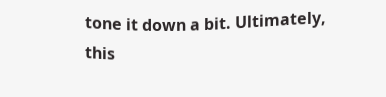tone it down a bit. Ultimately, this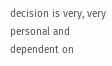decision is very, very personal and dependent on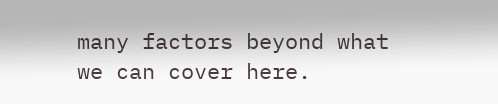many factors beyond what we can cover here.